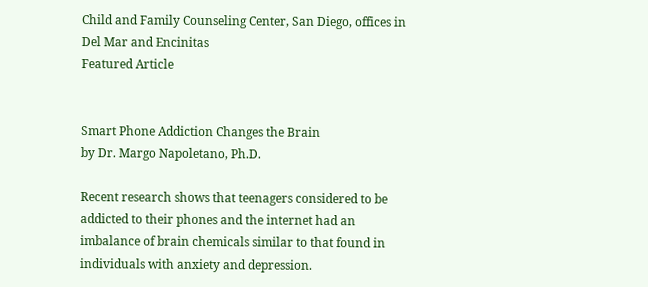Child and Family Counseling Center, San Diego, offices in Del Mar and Encinitas
Featured Article


Smart Phone Addiction Changes the Brain
by Dr. Margo Napoletano, Ph.D.

Recent research shows that teenagers considered to be addicted to their phones and the internet had an imbalance of brain chemicals similar to that found in individuals with anxiety and depression.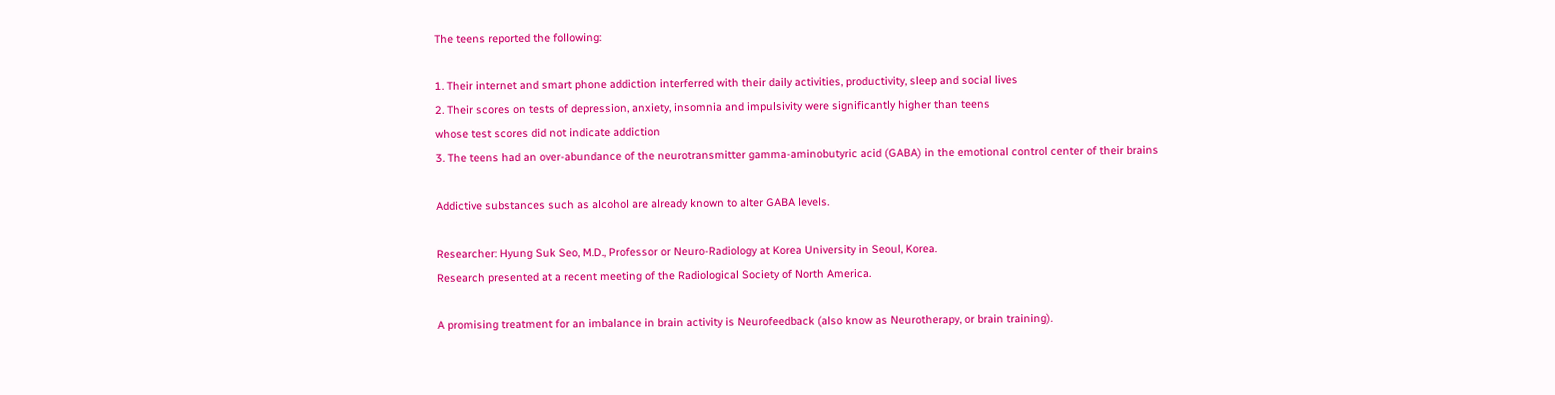The teens reported the following:

1. Their internet and smart phone addiction interferred with their daily activities, productivity, sleep and social lives
2. Their scores on tests of depression, anxiety, insomnia and impulsivity were significantly higher than teens
whose test scores did not indicate addiction
3. The teens had an over-abundance of the neurotransmitter gamma-aminobutyric acid (GABA) in the emotional control center of their brains

Addictive substances such as alcohol are already known to alter GABA levels.

Researcher: Hyung Suk Seo, M.D., Professor or Neuro-Radiology at Korea University in Seoul, Korea.
Research presented at a recent meeting of the Radiological Society of North America.

A promising treatment for an imbalance in brain activity is Neurofeedback (also know as Neurotherapy, or brain training).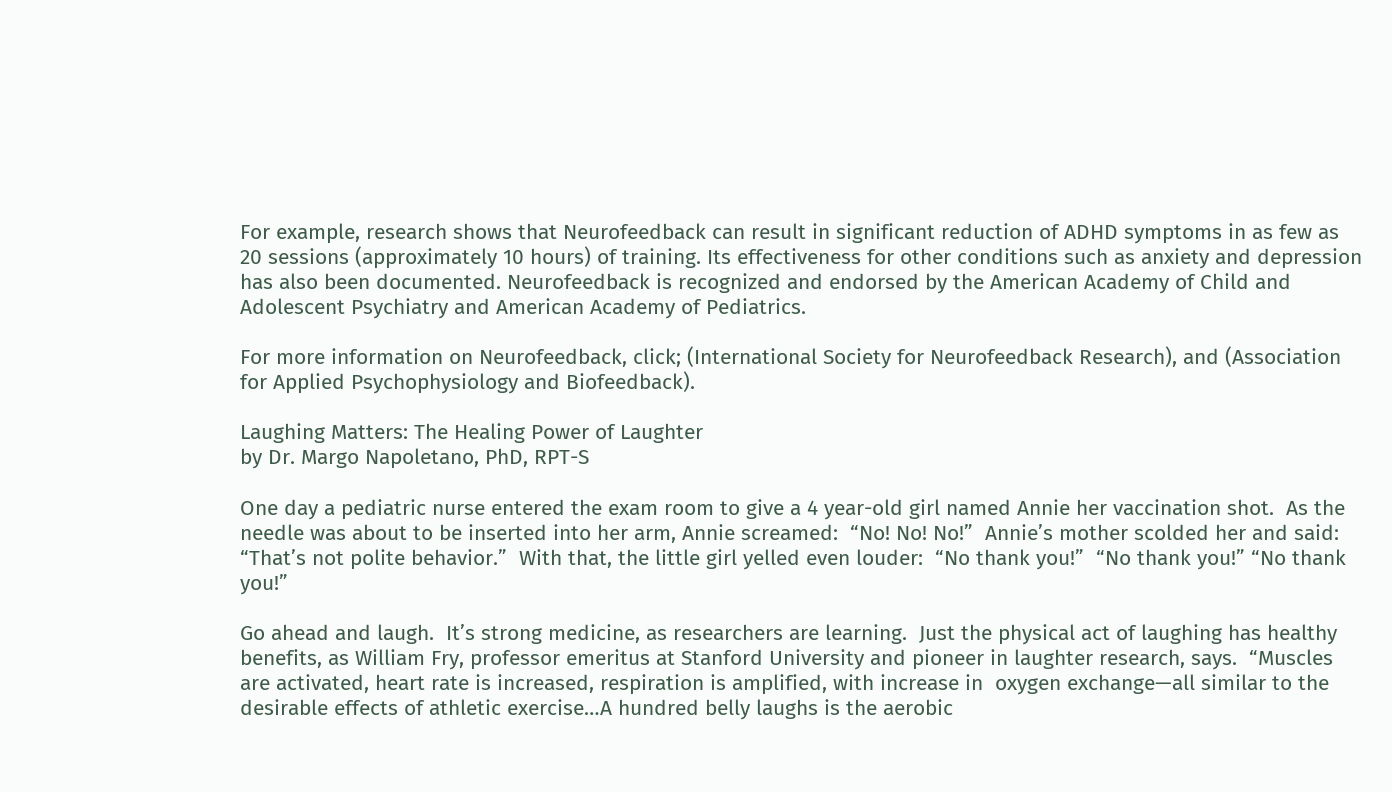For example, research shows that Neurofeedback can result in significant reduction of ADHD symptoms in as few as 20 sessions (approximately 10 hours) of training. Its effectiveness for other conditions such as anxiety and depression has also been documented. Neurofeedback is recognized and endorsed by the American Academy of Child and Adolescent Psychiatry and American Academy of Pediatrics.

For more information on Neurofeedback, click; (International Society for Neurofeedback Research), and (Association for Applied Psychophysiology and Biofeedback).

Laughing Matters: The Healing Power of Laughter
by Dr. Margo Napoletano, PhD, RPT-S

One day a pediatric nurse entered the exam room to give a 4 year-old girl named Annie her vaccination shot.  As the needle was about to be inserted into her arm, Annie screamed:  “No! No! No!”  Annie’s mother scolded her and said:  “That’s not polite behavior.”  With that, the little girl yelled even louder:  “No thank you!”  “No thank you!” “No thank you!”

Go ahead and laugh.  It’s strong medicine, as researchers are learning.  Just the physical act of laughing has healthy benefits, as William Fry, professor emeritus at Stanford University and pioneer in laughter research, says.  “Muscles are activated, heart rate is increased, respiration is amplified, with increase in  oxygen exchange—all similar to the desirable effects of athletic exercise…A hundred belly laughs is the aerobic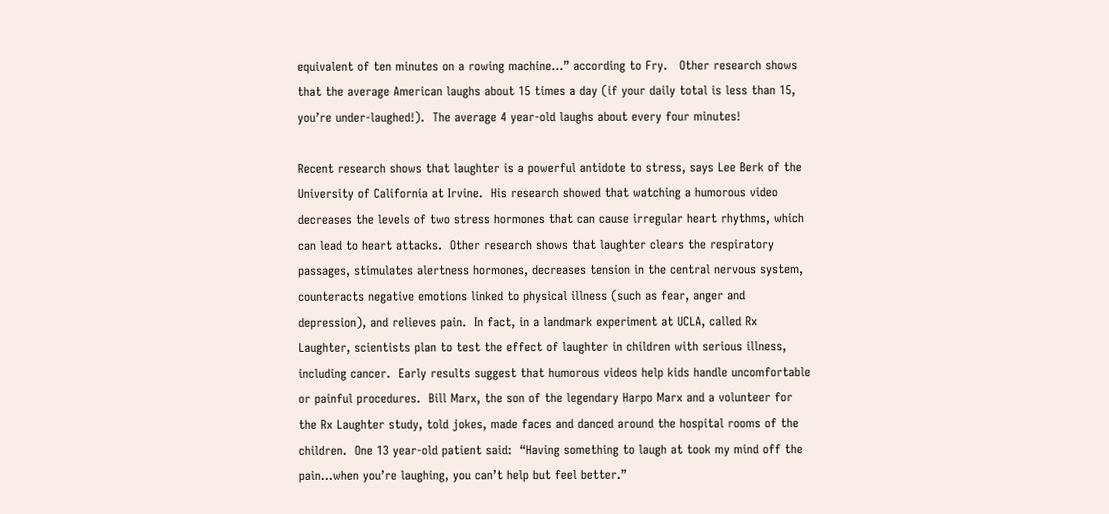equivalent of ten minutes on a rowing machine…” according to Fry.   Other research shows that the average American laughs about 15 times a day (if your daily total is less than 15, you’re under-laughed!).  The average 4 year-old laughs about every four minutes!

Recent research shows that laughter is a powerful antidote to stress, says Lee Berk of the University of California at Irvine.  His research showed that watching a humorous video decreases the levels of two stress hormones that can cause irregular heart rhythms, which can lead to heart attacks.  Other research shows that laughter clears the respiratory passages, stimulates alertness hormones, decreases tension in the central nervous system, counteracts negative emotions linked to physical illness (such as fear, anger and depression), and relieves pain.  In fact, in a landmark experiment at UCLA, called Rx Laughter, scientists plan to test the effect of laughter in children with serious illness, including cancer.  Early results suggest that humorous videos help kids handle uncomfortable or painful procedures.  Bill Marx, the son of the legendary Harpo Marx and a volunteer for the Rx Laughter study, told jokes, made faces and danced around the hospital rooms of the children.  One 13 year-old patient said:  “Having something to laugh at took my mind off the pain…when you’re laughing, you can’t help but feel better.”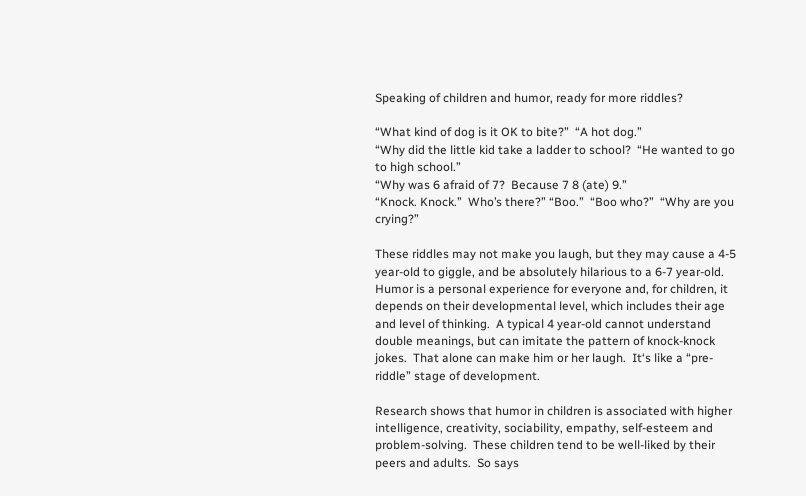Speaking of children and humor, ready for more riddles?

“What kind of dog is it OK to bite?”  “A hot dog.”
“Why did the little kid take a ladder to school?  “He wanted to go to high school.”
“Why was 6 afraid of 7?  Because 7 8 (ate) 9.”
“Knock. Knock.”  Who’s there?” “Boo.”  “Boo who?”  “Why are you crying?”

These riddles may not make you laugh, but they may cause a 4-5 year-old to giggle, and be absolutely hilarious to a 6-7 year-old. Humor is a personal experience for everyone and, for children, it depends on their developmental level, which includes their age and level of thinking.  A typical 4 year-old cannot understand double meanings, but can imitate the pattern of knock-knock jokes.  That alone can make him or her laugh.  It‘s like a “pre-riddle” stage of development.

Research shows that humor in children is associated with higher intelligence, creativity, sociability, empathy, self-esteem and problem-solving.  These children tend to be well-liked by their peers and adults.  So says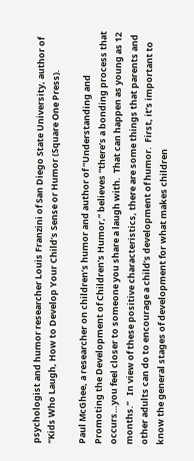psychologist and humor researcher Louis Franzini of San Diego State University, author of “Kids Who Laugh, How to Develop Your Child’s Sense or Humor (Square One Press).

Paul McGhee, a researcher on children’s humor and author of “Understanding and Promoting the Development of Children’s Humor,” believes “there’s a bonding process that occurs…you feel closer to someone you share a laugh with.  That can happen as young as 12 months.”   In view of these positive characteristics, there are some things that parents and other adults can do to encourage a child’s development of humor.  First, it’s important to know the general stages of development for what makes children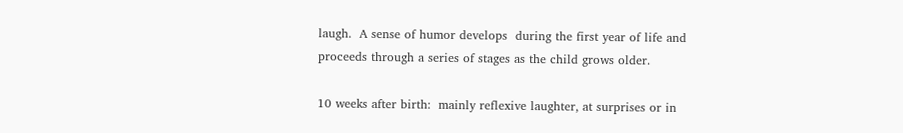laugh.  A sense of humor develops  during the first year of life and proceeds through a series of stages as the child grows older.

10 weeks after birth:  mainly reflexive laughter, at surprises or in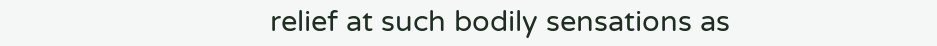relief at such bodily sensations as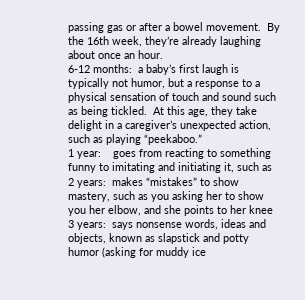passing gas or after a bowel movement.  By the 16th week, they’re already laughing about once an hour.
6-12 months:  a baby’s first laugh is typically not humor, but a response to a physical sensation of touch and sound such as being tickled.  At this age, they take delight in a caregiver’s unexpected action, such as playing “peekaboo.”
1 year:    goes from reacting to something funny to imitating and initiating it, such as
2 years:  makes “mistakes” to show mastery, such as you asking her to show you her elbow, and she points to her knee
3 years:  says nonsense words, ideas and objects, known as slapstick and potty humor (asking for muddy ice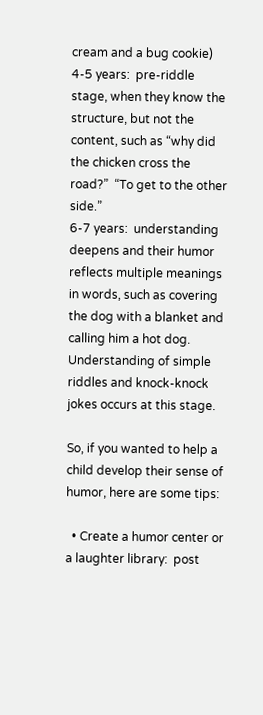cream and a bug cookie)
4-5 years:  pre-riddle stage, when they know the structure, but not the content, such as “why did the chicken cross the road?”  “To get to the other side.”
6-7 years:  understanding deepens and their humor reflects multiple meanings in words, such as covering the dog with a blanket and calling him a hot dog.  Understanding of simple riddles and knock-knock jokes occurs at this stage.

So, if you wanted to help a child develop their sense of humor, here are some tips:

  • Create a humor center or a laughter library:  post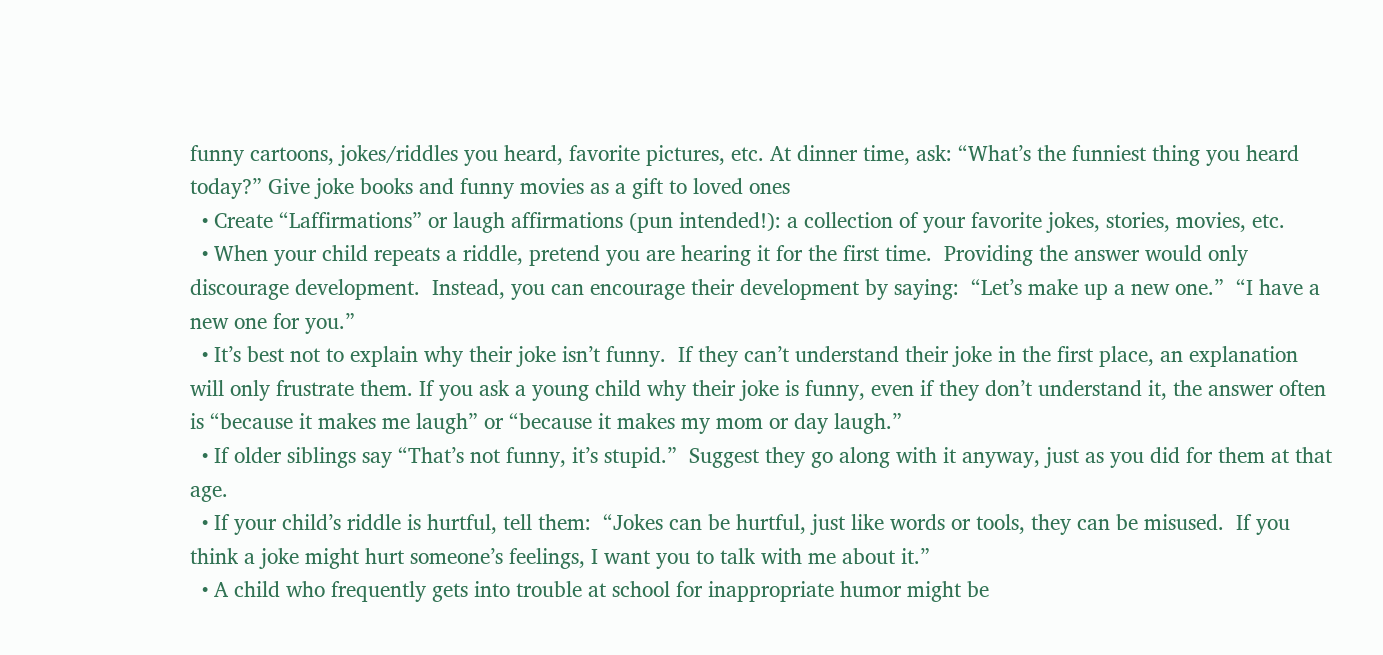funny cartoons, jokes/riddles you heard, favorite pictures, etc. At dinner time, ask: “What’s the funniest thing you heard today?” Give joke books and funny movies as a gift to loved ones
  • Create “Laffirmations” or laugh affirmations (pun intended!): a collection of your favorite jokes, stories, movies, etc.
  • When your child repeats a riddle, pretend you are hearing it for the first time.  Providing the answer would only discourage development.  Instead, you can encourage their development by saying:  “Let’s make up a new one.”  “I have a new one for you.”
  • It’s best not to explain why their joke isn’t funny.  If they can’t understand their joke in the first place, an explanation will only frustrate them. If you ask a young child why their joke is funny, even if they don’t understand it, the answer often is “because it makes me laugh” or “because it makes my mom or day laugh.”
  • If older siblings say “That’s not funny, it’s stupid.”  Suggest they go along with it anyway, just as you did for them at that age.
  • If your child’s riddle is hurtful, tell them:  “Jokes can be hurtful, just like words or tools, they can be misused.  If you think a joke might hurt someone’s feelings, I want you to talk with me about it.”
  • A child who frequently gets into trouble at school for inappropriate humor might be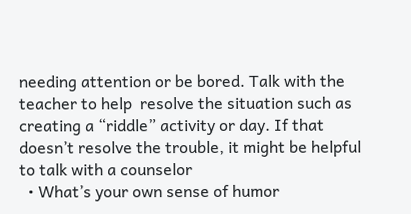needing attention or be bored. Talk with the teacher to help  resolve the situation such as creating a “riddle” activity or day. If that doesn’t resolve the trouble, it might be helpful to talk with a counselor
  • What’s your own sense of humor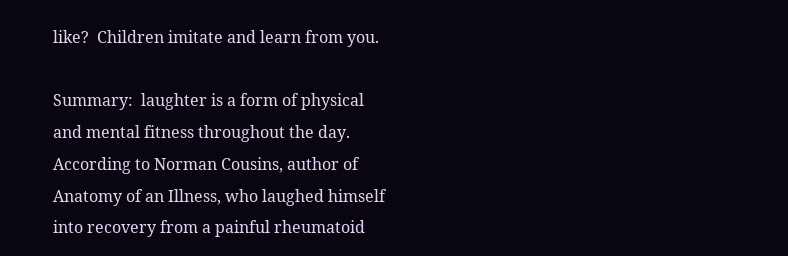like?  Children imitate and learn from you.

Summary:  laughter is a form of physical and mental fitness throughout the day.  According to Norman Cousins, author of Anatomy of an Illness, who laughed himself into recovery from a painful rheumatoid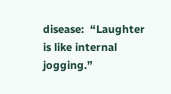disease:  “Laughter is like internal jogging.”